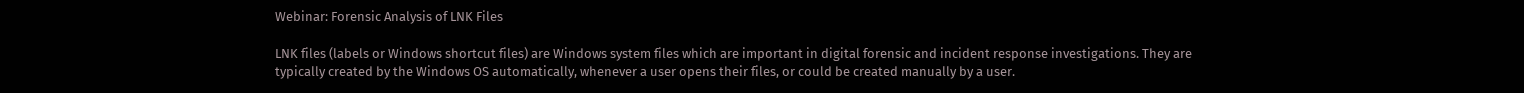Webinar: Forensic Analysis of LNK Files

LNK files (labels or Windows shortcut files) are Windows system files which are important in digital forensic and incident response investigations. They are typically created by the Windows OS automatically, whenever a user opens their files, or could be created manually by a user.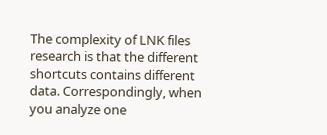The complexity of LNK files research is that the different shortcuts contains different data. Correspondingly, when you analyze one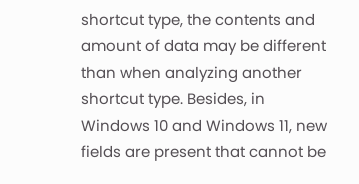shortcut type, the contents and amount of data may be different than when analyzing another shortcut type. Besides, in Windows 10 and Windows 11, new fields are present that cannot be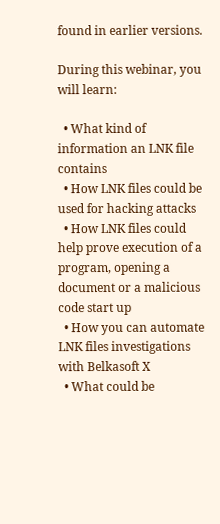found in earlier versions.

During this webinar, you will learn:

  • What kind of information an LNK file contains
  • How LNK files could be used for hacking attacks
  • How LNK files could help prove execution of a program, opening a document or a malicious code start up
  • How you can automate LNK files investigations with Belkasoft X
  • What could be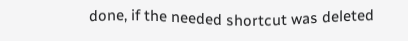done, if the needed shortcut was deleted